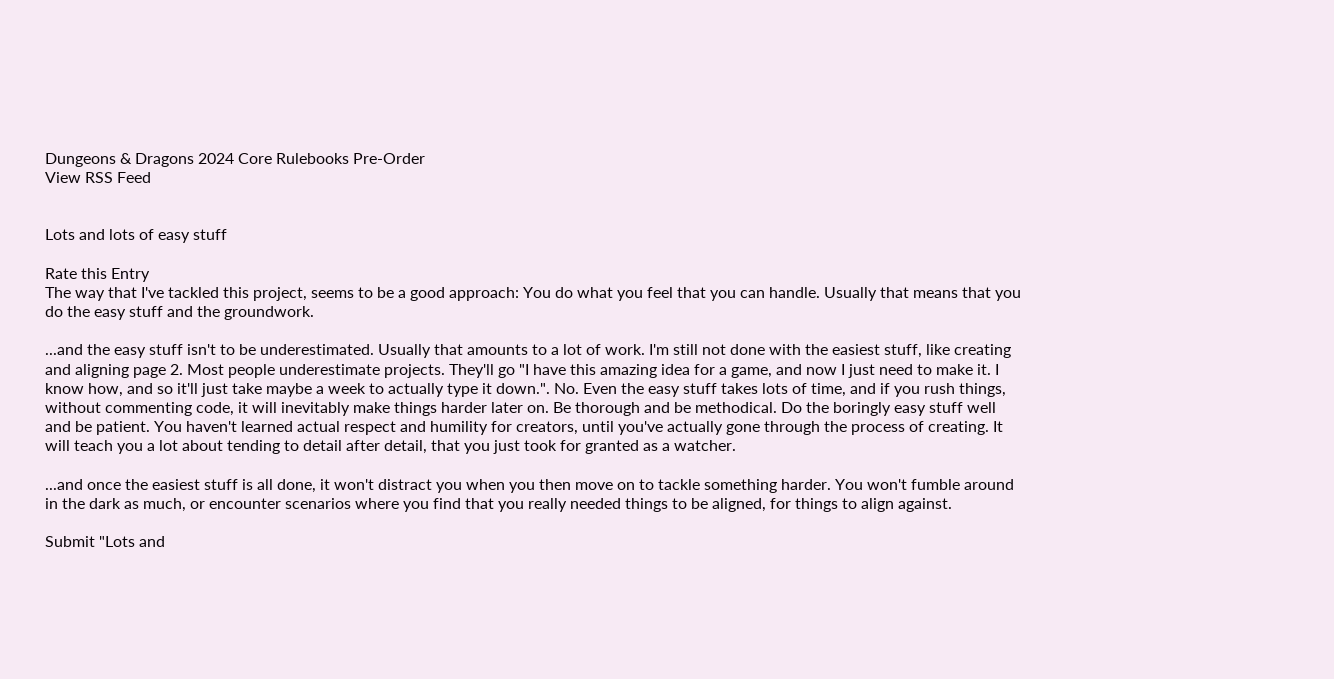Dungeons & Dragons 2024 Core Rulebooks Pre-Order
View RSS Feed


Lots and lots of easy stuff

Rate this Entry
The way that I've tackled this project, seems to be a good approach: You do what you feel that you can handle. Usually that means that you do the easy stuff and the groundwork.

...and the easy stuff isn't to be underestimated. Usually that amounts to a lot of work. I'm still not done with the easiest stuff, like creating and aligning page 2. Most people underestimate projects. They'll go "I have this amazing idea for a game, and now I just need to make it. I know how, and so it'll just take maybe a week to actually type it down.". No. Even the easy stuff takes lots of time, and if you rush things, without commenting code, it will inevitably make things harder later on. Be thorough and be methodical. Do the boringly easy stuff well and be patient. You haven't learned actual respect and humility for creators, until you've actually gone through the process of creating. It will teach you a lot about tending to detail after detail, that you just took for granted as a watcher.

...and once the easiest stuff is all done, it won't distract you when you then move on to tackle something harder. You won't fumble around in the dark as much, or encounter scenarios where you find that you really needed things to be aligned, for things to align against.

Submit "Lots and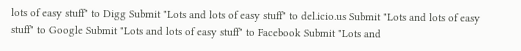lots of easy stuff" to Digg Submit "Lots and lots of easy stuff" to del.icio.us Submit "Lots and lots of easy stuff" to Google Submit "Lots and lots of easy stuff" to Facebook Submit "Lots and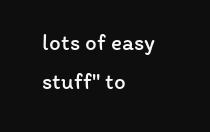lots of easy stuff" to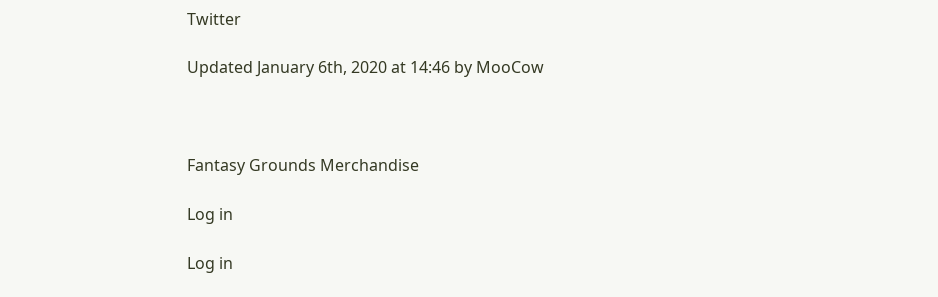Twitter

Updated January 6th, 2020 at 14:46 by MooCow



Fantasy Grounds Merchandise

Log in

Log in